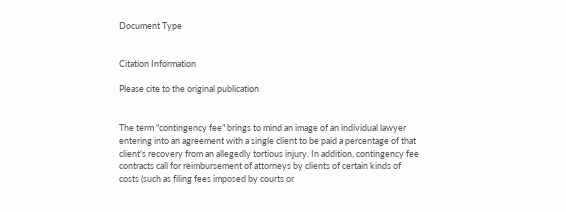Document Type


Citation Information

Please cite to the original publication


The term "contingency fee" brings to mind an image of an individual lawyer entering into an agreement with a single client to be paid a percentage of that client's recovery from an allegedly tortious injury. In addition, contingency fee contracts call for reimbursement of attorneys by clients of certain kinds of costs (such as filing fees imposed by courts or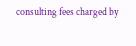consulting fees charged by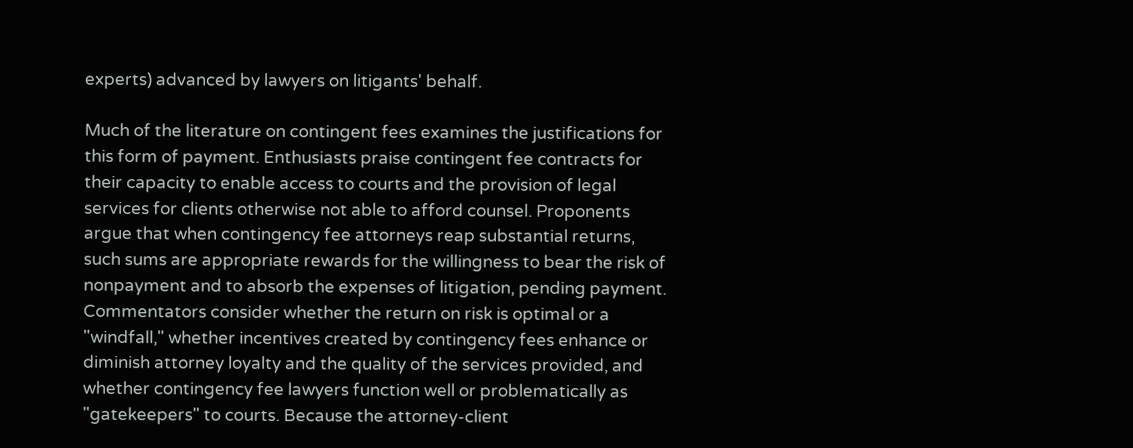experts) advanced by lawyers on litigants' behalf.

Much of the literature on contingent fees examines the justifications for this form of payment. Enthusiasts praise contingent fee contracts for their capacity to enable access to courts and the provision of legal services for clients otherwise not able to afford counsel. Proponents argue that when contingency fee attorneys reap substantial returns, such sums are appropriate rewards for the willingness to bear the risk of nonpayment and to absorb the expenses of litigation, pending payment. Commentators consider whether the return on risk is optimal or a "windfall," whether incentives created by contingency fees enhance or diminish attorney loyalty and the quality of the services provided, and whether contingency fee lawyers function well or problematically as "gatekeepers" to courts. Because the attorney-client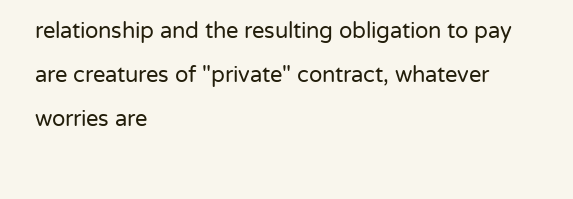relationship and the resulting obligation to pay are creatures of "private" contract, whatever worries are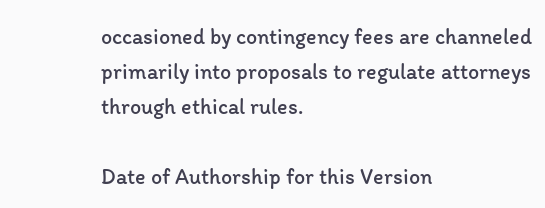occasioned by contingency fees are channeled primarily into proposals to regulate attorneys through ethical rules.

Date of Authorship for this Version